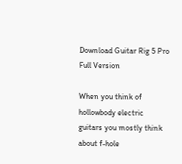Download Guitar Rig 5 Pro Full Version

When you think of hollowbody electric guitars you mostly think about f-hole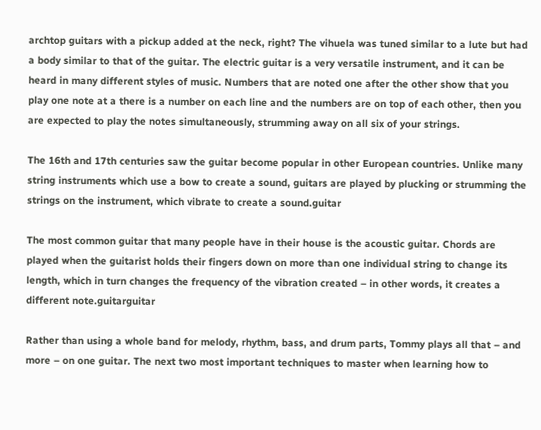archtop guitars with a pickup added at the neck, right? The vihuela was tuned similar to a lute but had a body similar to that of the guitar. The electric guitar is a very versatile instrument, and it can be heard in many different styles of music. Numbers that are noted one after the other show that you play one note at a there is a number on each line and the numbers are on top of each other, then you are expected to play the notes simultaneously, strumming away on all six of your strings.

The 16th and 17th centuries saw the guitar become popular in other European countries. Unlike many string instruments which use a bow to create a sound, guitars are played by plucking or strumming the strings on the instrument, which vibrate to create a sound.guitar

The most common guitar that many people have in their house is the acoustic guitar. Chords are played when the guitarist holds their fingers down on more than one individual string to change its length, which in turn changes the frequency of the vibration created – in other words, it creates a different note.guitarguitar

Rather than using a whole band for melody, rhythm, bass, and drum parts, Tommy plays all that – and more – on one guitar. The next two most important techniques to master when learning how to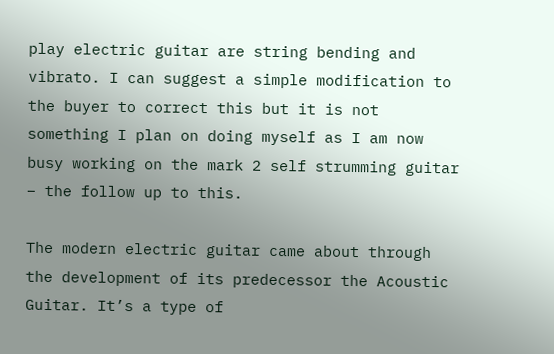play electric guitar are string bending and vibrato. I can suggest a simple modification to the buyer to correct this but it is not something I plan on doing myself as I am now busy working on the mark 2 self strumming guitar – the follow up to this.

The modern electric guitar came about through the development of its predecessor the Acoustic Guitar. It’s a type of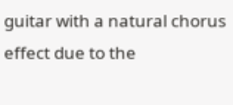guitar with a natural chorus effect due to the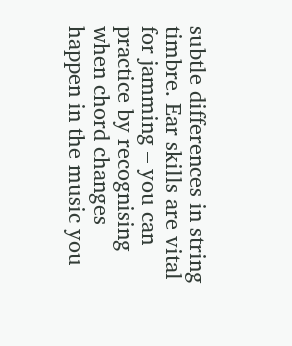subtle differences in string timbre. Ear skills are vital for jamming – you can practice by recognising when chord changes happen in the music you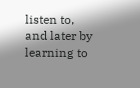listen to, and later by learning to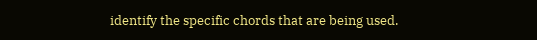identify the specific chords that are being used.